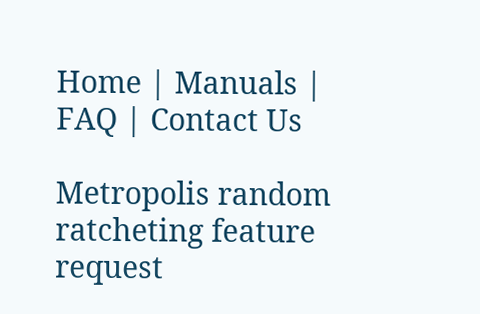Home | Manuals | FAQ | Contact Us

Metropolis random ratcheting feature request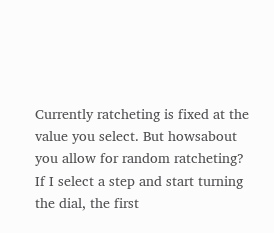Currently ratcheting is fixed at the value you select. But howsabout you allow for random ratcheting? If I select a step and start turning the dial, the first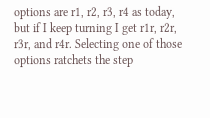options are r1, r2, r3, r4 as today, but if I keep turning I get r1r, r2r, r3r, and r4r. Selecting one of those options ratchets the step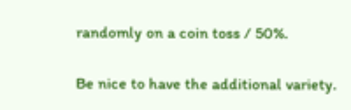randomly on a coin toss / 50%.

Be nice to have the additional variety.